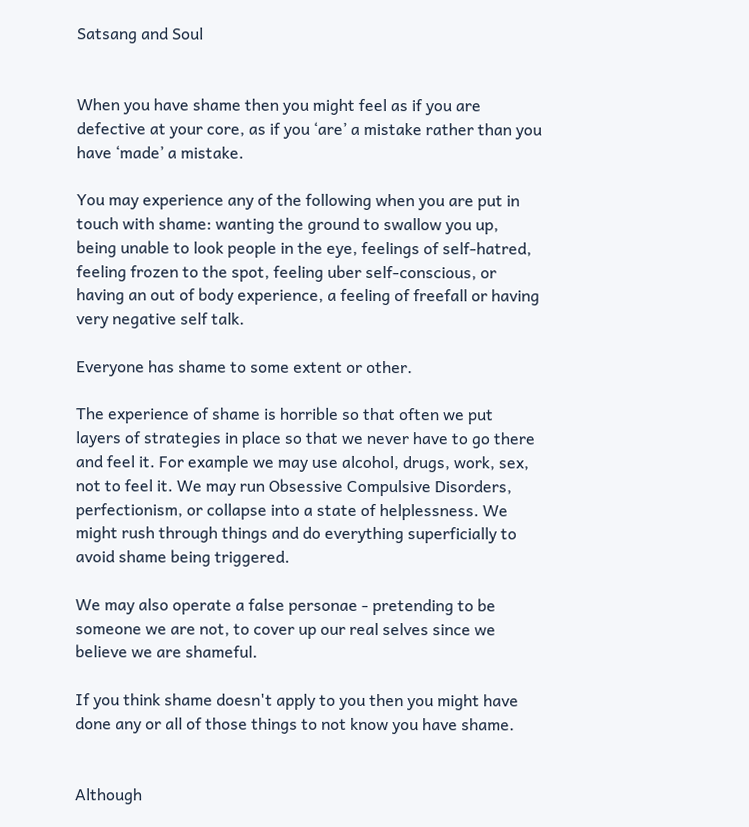Satsang and Soul


When you have shame then you might feel as if you are defective at your core, as if you ‘are’ a mistake rather than you have ‘made’ a mistake.

You may experience any of the following when you are put in touch with shame: wanting the ground to swallow you up, being unable to look people in the eye, feelings of self-hatred, feeling frozen to the spot, feeling uber self-conscious, or having an out of body experience, a feeling of freefall or having very negative self talk.

Everyone has shame to some extent or other.

The experience of shame is horrible so that often we put layers of strategies in place so that we never have to go there and feel it. For example we may use alcohol, drugs, work, sex, not to feel it. We may run Obsessive Compulsive Disorders, perfectionism, or collapse into a state of helplessness. We might rush through things and do everything superficially to avoid shame being triggered.

We may also operate a false personae - pretending to be someone we are not, to cover up our real selves since we believe we are shameful.

If you think shame doesn't apply to you then you might have done any or all of those things to not know you have shame.


Although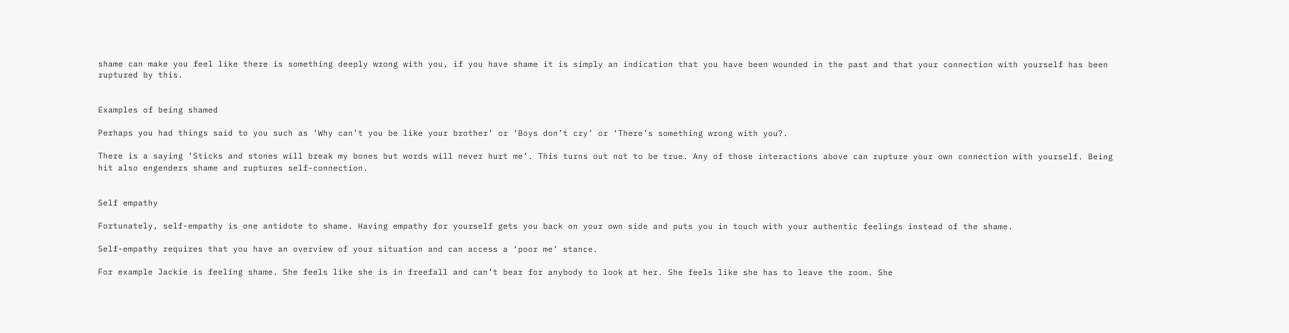shame can make you feel like there is something deeply wrong with you, if you have shame it is simply an indication that you have been wounded in the past and that your connection with yourself has been ruptured by this.


Examples of being shamed

Perhaps you had things said to you such as ‘Why can’t you be like your brother’ or ‘Boys don’t cry’ or ‘There’s something wrong with you?.

There is a saying ‘Sticks and stones will break my bones but words will never hurt me’. This turns out not to be true. Any of those interactions above can rupture your own connection with yourself. Being hit also engenders shame and ruptures self-connection.


Self empathy

Fortunately, self-empathy is one antidote to shame. Having empathy for yourself gets you back on your own side and puts you in touch with your authentic feelings instead of the shame.

Self-empathy requires that you have an overview of your situation and can access a ‘poor me’ stance.

For example Jackie is feeling shame. She feels like she is in freefall and can’t bear for anybody to look at her. She feels like she has to leave the room. She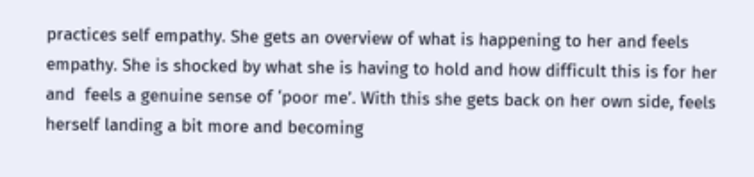practices self empathy. She gets an overview of what is happening to her and feels empathy. She is shocked by what she is having to hold and how difficult this is for her and  feels a genuine sense of ‘poor me’. With this she gets back on her own side, feels herself landing a bit more and becoming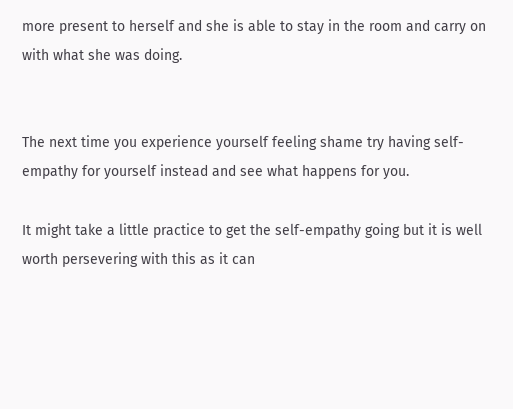more present to herself and she is able to stay in the room and carry on with what she was doing.


The next time you experience yourself feeling shame try having self-empathy for yourself instead and see what happens for you.

It might take a little practice to get the self-empathy going but it is well worth persevering with this as it can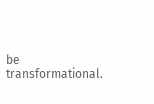be transformational.